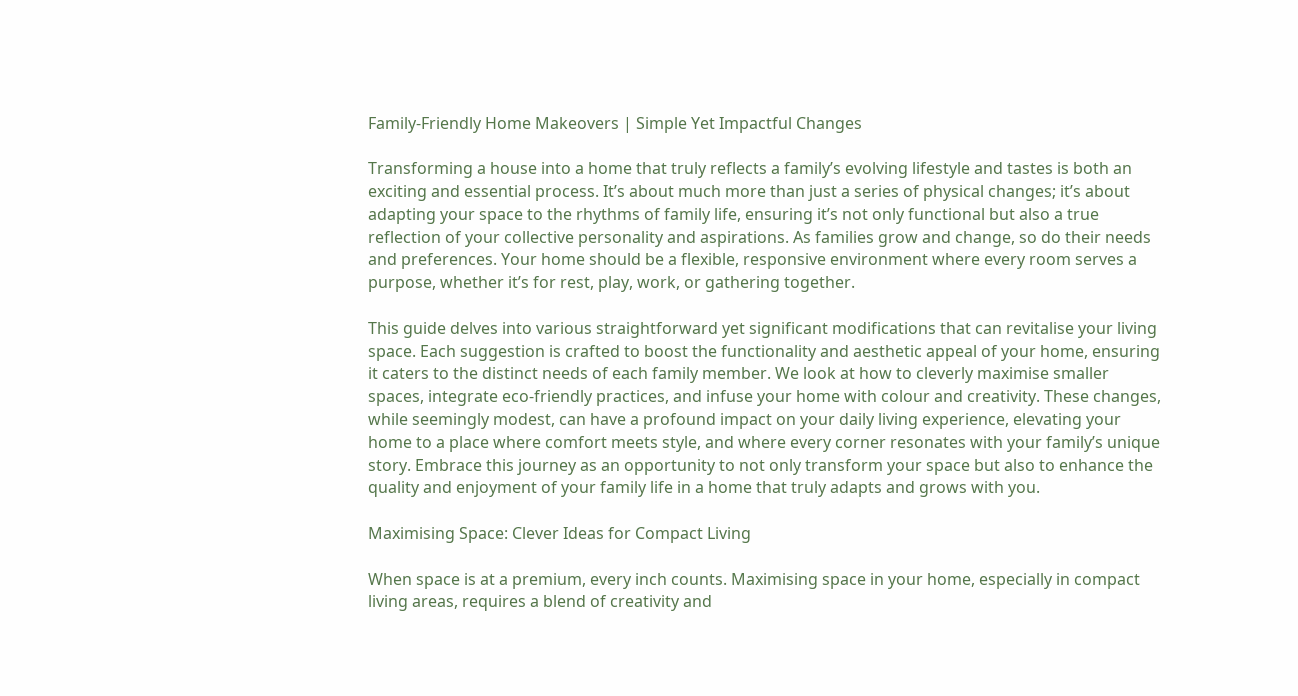Family-Friendly Home Makeovers | Simple Yet Impactful Changes

Transforming a house into a home that truly reflects a family’s evolving lifestyle and tastes is both an exciting and essential process. It’s about much more than just a series of physical changes; it’s about adapting your space to the rhythms of family life, ensuring it’s not only functional but also a true reflection of your collective personality and aspirations. As families grow and change, so do their needs and preferences. Your home should be a flexible, responsive environment where every room serves a purpose, whether it’s for rest, play, work, or gathering together.

This guide delves into various straightforward yet significant modifications that can revitalise your living space. Each suggestion is crafted to boost the functionality and aesthetic appeal of your home, ensuring it caters to the distinct needs of each family member. We look at how to cleverly maximise smaller spaces, integrate eco-friendly practices, and infuse your home with colour and creativity. These changes, while seemingly modest, can have a profound impact on your daily living experience, elevating your home to a place where comfort meets style, and where every corner resonates with your family’s unique story. Embrace this journey as an opportunity to not only transform your space but also to enhance the quality and enjoyment of your family life in a home that truly adapts and grows with you.

Maximising Space: Clever Ideas for Compact Living

When space is at a premium, every inch counts. Maximising space in your home, especially in compact living areas, requires a blend of creativity and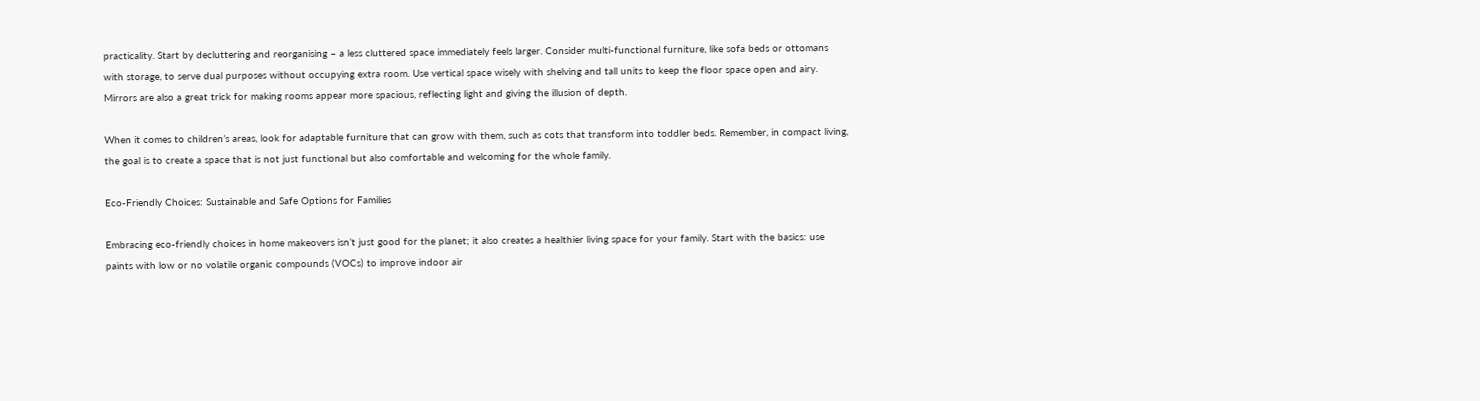practicality. Start by decluttering and reorganising – a less cluttered space immediately feels larger. Consider multi-functional furniture, like sofa beds or ottomans with storage, to serve dual purposes without occupying extra room. Use vertical space wisely with shelving and tall units to keep the floor space open and airy. Mirrors are also a great trick for making rooms appear more spacious, reflecting light and giving the illusion of depth.

When it comes to children’s areas, look for adaptable furniture that can grow with them, such as cots that transform into toddler beds. Remember, in compact living, the goal is to create a space that is not just functional but also comfortable and welcoming for the whole family.

Eco-Friendly Choices: Sustainable and Safe Options for Families

Embracing eco-friendly choices in home makeovers isn’t just good for the planet; it also creates a healthier living space for your family. Start with the basics: use paints with low or no volatile organic compounds (VOCs) to improve indoor air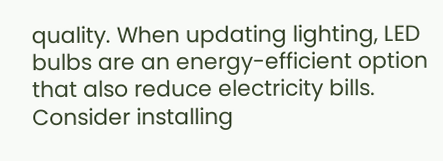quality. When updating lighting, LED bulbs are an energy-efficient option that also reduce electricity bills. Consider installing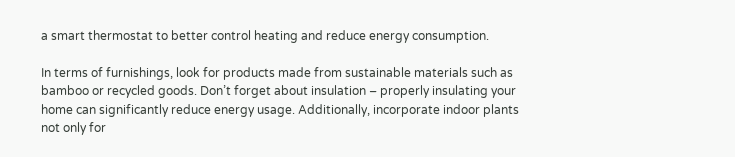a smart thermostat to better control heating and reduce energy consumption.

In terms of furnishings, look for products made from sustainable materials such as bamboo or recycled goods. Don’t forget about insulation – properly insulating your home can significantly reduce energy usage. Additionally, incorporate indoor plants not only for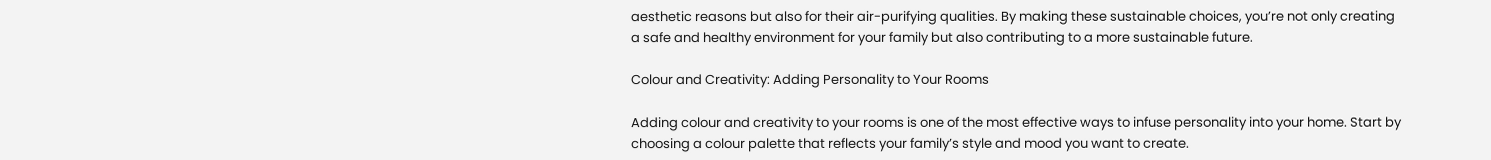aesthetic reasons but also for their air-purifying qualities. By making these sustainable choices, you’re not only creating a safe and healthy environment for your family but also contributing to a more sustainable future.

Colour and Creativity: Adding Personality to Your Rooms

Adding colour and creativity to your rooms is one of the most effective ways to infuse personality into your home. Start by choosing a colour palette that reflects your family’s style and mood you want to create.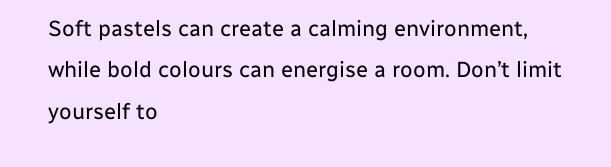Soft pastels can create a calming environment, while bold colours can energise a room. Don’t limit yourself to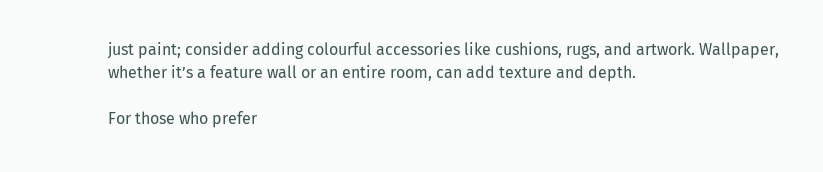just paint; consider adding colourful accessories like cushions, rugs, and artwork. Wallpaper, whether it’s a feature wall or an entire room, can add texture and depth.

For those who prefer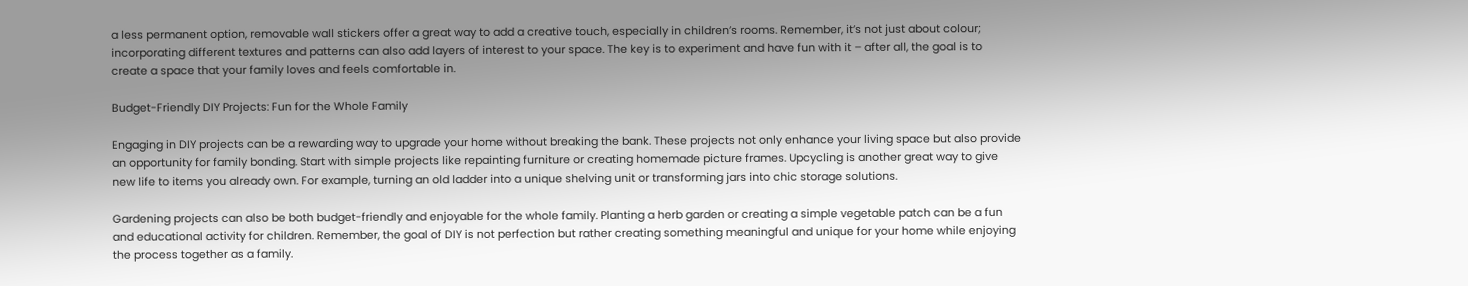a less permanent option, removable wall stickers offer a great way to add a creative touch, especially in children’s rooms. Remember, it’s not just about colour; incorporating different textures and patterns can also add layers of interest to your space. The key is to experiment and have fun with it – after all, the goal is to create a space that your family loves and feels comfortable in.

Budget-Friendly DIY Projects: Fun for the Whole Family

Engaging in DIY projects can be a rewarding way to upgrade your home without breaking the bank. These projects not only enhance your living space but also provide an opportunity for family bonding. Start with simple projects like repainting furniture or creating homemade picture frames. Upcycling is another great way to give new life to items you already own. For example, turning an old ladder into a unique shelving unit or transforming jars into chic storage solutions.

Gardening projects can also be both budget-friendly and enjoyable for the whole family. Planting a herb garden or creating a simple vegetable patch can be a fun and educational activity for children. Remember, the goal of DIY is not perfection but rather creating something meaningful and unique for your home while enjoying the process together as a family.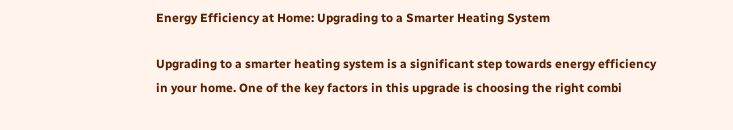Energy Efficiency at Home: Upgrading to a Smarter Heating System

Upgrading to a smarter heating system is a significant step towards energy efficiency in your home. One of the key factors in this upgrade is choosing the right combi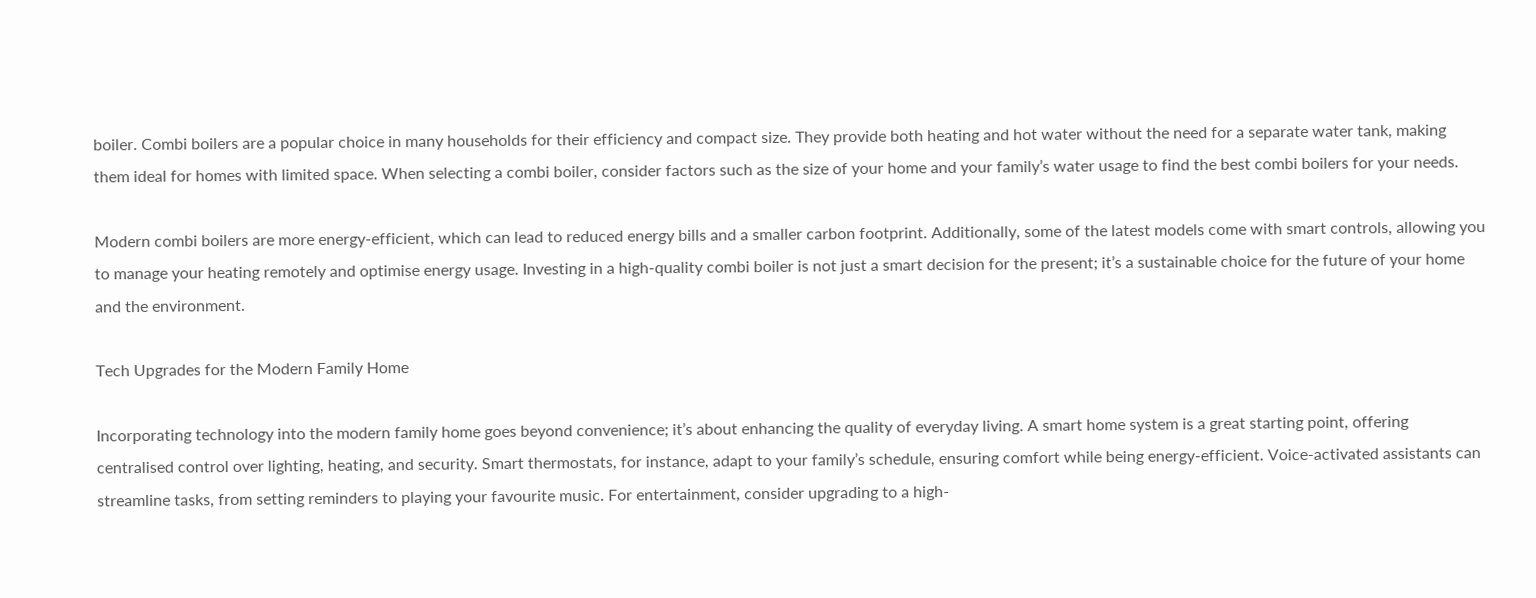boiler. Combi boilers are a popular choice in many households for their efficiency and compact size. They provide both heating and hot water without the need for a separate water tank, making them ideal for homes with limited space. When selecting a combi boiler, consider factors such as the size of your home and your family’s water usage to find the best combi boilers for your needs.

Modern combi boilers are more energy-efficient, which can lead to reduced energy bills and a smaller carbon footprint. Additionally, some of the latest models come with smart controls, allowing you to manage your heating remotely and optimise energy usage. Investing in a high-quality combi boiler is not just a smart decision for the present; it’s a sustainable choice for the future of your home and the environment.

Tech Upgrades for the Modern Family Home

Incorporating technology into the modern family home goes beyond convenience; it’s about enhancing the quality of everyday living. A smart home system is a great starting point, offering centralised control over lighting, heating, and security. Smart thermostats, for instance, adapt to your family’s schedule, ensuring comfort while being energy-efficient. Voice-activated assistants can streamline tasks, from setting reminders to playing your favourite music. For entertainment, consider upgrading to a high-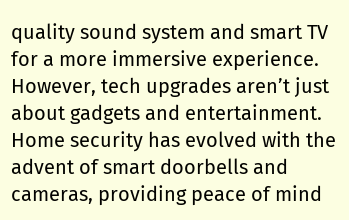quality sound system and smart TV for a more immersive experience. However, tech upgrades aren’t just about gadgets and entertainment. Home security has evolved with the advent of smart doorbells and cameras, providing peace of mind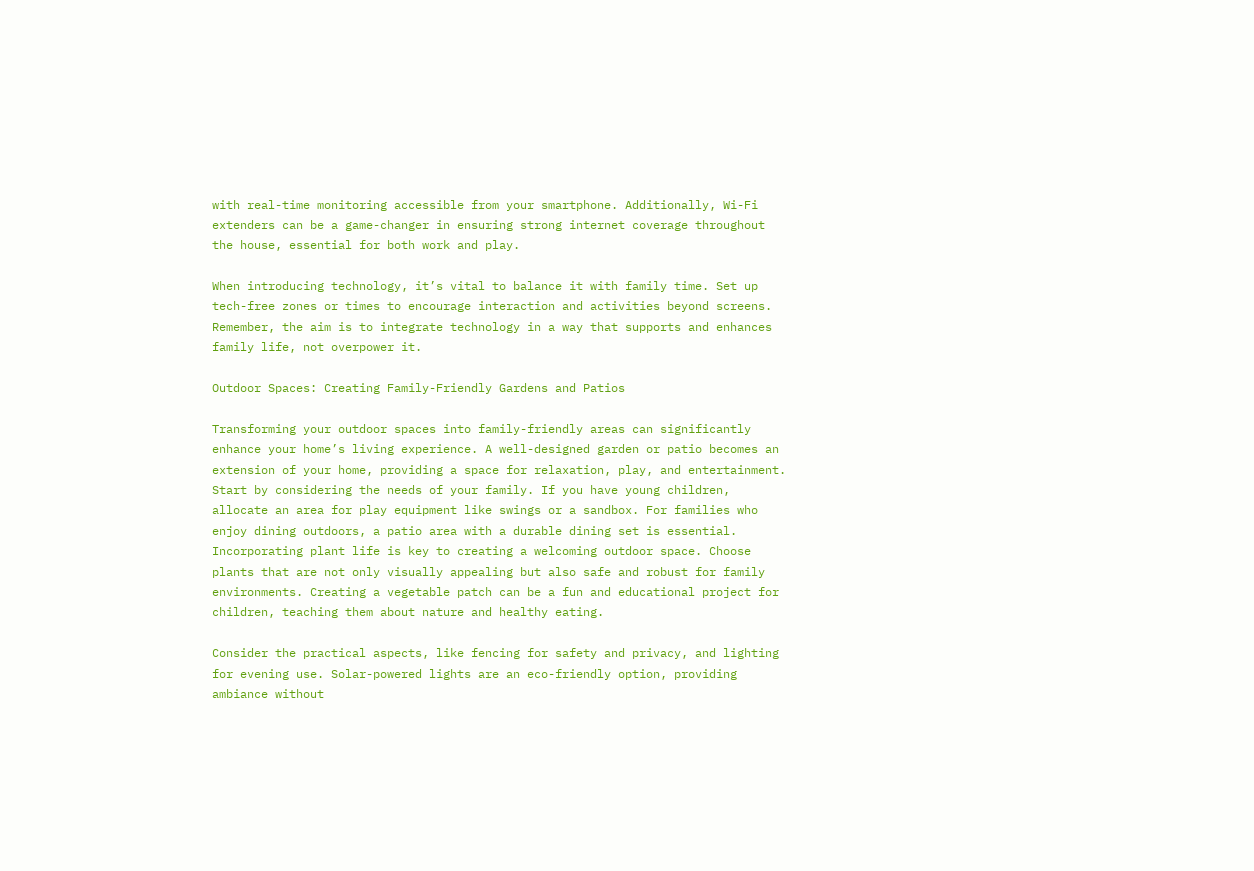with real-time monitoring accessible from your smartphone. Additionally, Wi-Fi extenders can be a game-changer in ensuring strong internet coverage throughout the house, essential for both work and play.

When introducing technology, it’s vital to balance it with family time. Set up tech-free zones or times to encourage interaction and activities beyond screens. Remember, the aim is to integrate technology in a way that supports and enhances family life, not overpower it.

Outdoor Spaces: Creating Family-Friendly Gardens and Patios

Transforming your outdoor spaces into family-friendly areas can significantly enhance your home’s living experience. A well-designed garden or patio becomes an extension of your home, providing a space for relaxation, play, and entertainment. Start by considering the needs of your family. If you have young children, allocate an area for play equipment like swings or a sandbox. For families who enjoy dining outdoors, a patio area with a durable dining set is essential. Incorporating plant life is key to creating a welcoming outdoor space. Choose plants that are not only visually appealing but also safe and robust for family environments. Creating a vegetable patch can be a fun and educational project for children, teaching them about nature and healthy eating.

Consider the practical aspects, like fencing for safety and privacy, and lighting for evening use. Solar-powered lights are an eco-friendly option, providing ambiance without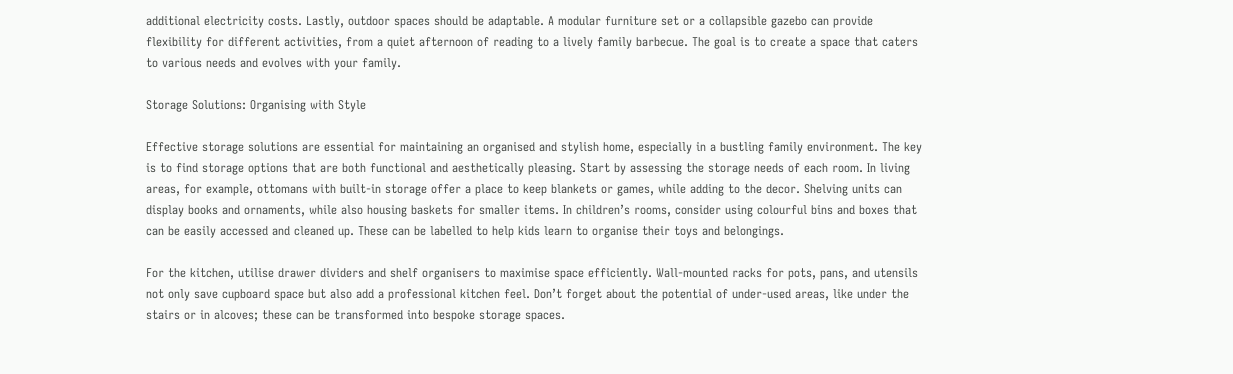additional electricity costs. Lastly, outdoor spaces should be adaptable. A modular furniture set or a collapsible gazebo can provide flexibility for different activities, from a quiet afternoon of reading to a lively family barbecue. The goal is to create a space that caters to various needs and evolves with your family.

Storage Solutions: Organising with Style

Effective storage solutions are essential for maintaining an organised and stylish home, especially in a bustling family environment. The key is to find storage options that are both functional and aesthetically pleasing. Start by assessing the storage needs of each room. In living areas, for example, ottomans with built-in storage offer a place to keep blankets or games, while adding to the decor. Shelving units can display books and ornaments, while also housing baskets for smaller items. In children’s rooms, consider using colourful bins and boxes that can be easily accessed and cleaned up. These can be labelled to help kids learn to organise their toys and belongings.

For the kitchen, utilise drawer dividers and shelf organisers to maximise space efficiently. Wall-mounted racks for pots, pans, and utensils not only save cupboard space but also add a professional kitchen feel. Don’t forget about the potential of under-used areas, like under the stairs or in alcoves; these can be transformed into bespoke storage spaces.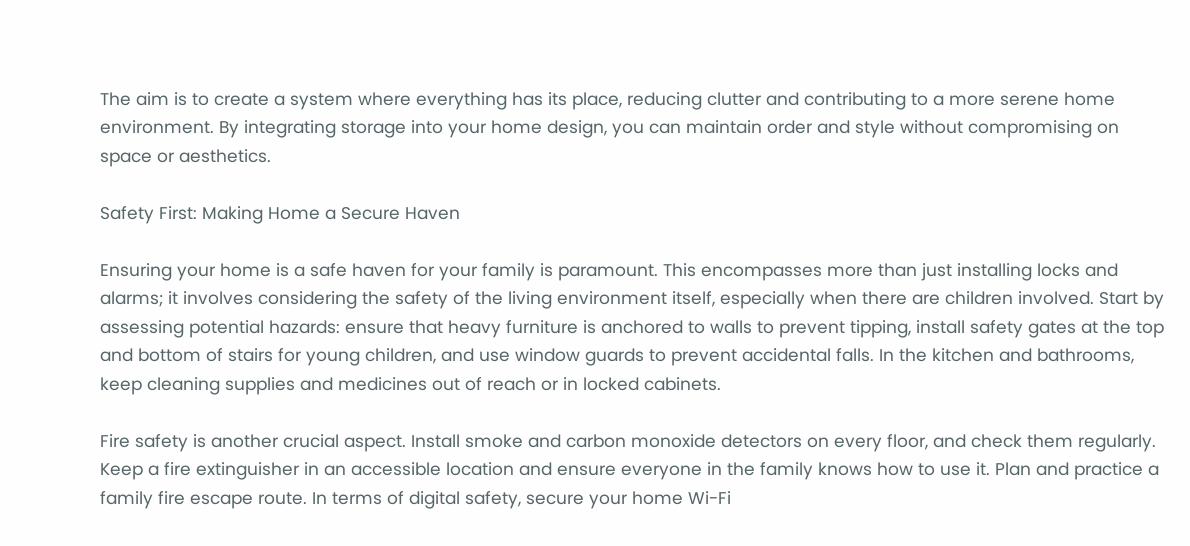The aim is to create a system where everything has its place, reducing clutter and contributing to a more serene home environment. By integrating storage into your home design, you can maintain order and style without compromising on space or aesthetics.

Safety First: Making Home a Secure Haven

Ensuring your home is a safe haven for your family is paramount. This encompasses more than just installing locks and alarms; it involves considering the safety of the living environment itself, especially when there are children involved. Start by assessing potential hazards: ensure that heavy furniture is anchored to walls to prevent tipping, install safety gates at the top and bottom of stairs for young children, and use window guards to prevent accidental falls. In the kitchen and bathrooms, keep cleaning supplies and medicines out of reach or in locked cabinets.

Fire safety is another crucial aspect. Install smoke and carbon monoxide detectors on every floor, and check them regularly. Keep a fire extinguisher in an accessible location and ensure everyone in the family knows how to use it. Plan and practice a family fire escape route. In terms of digital safety, secure your home Wi-Fi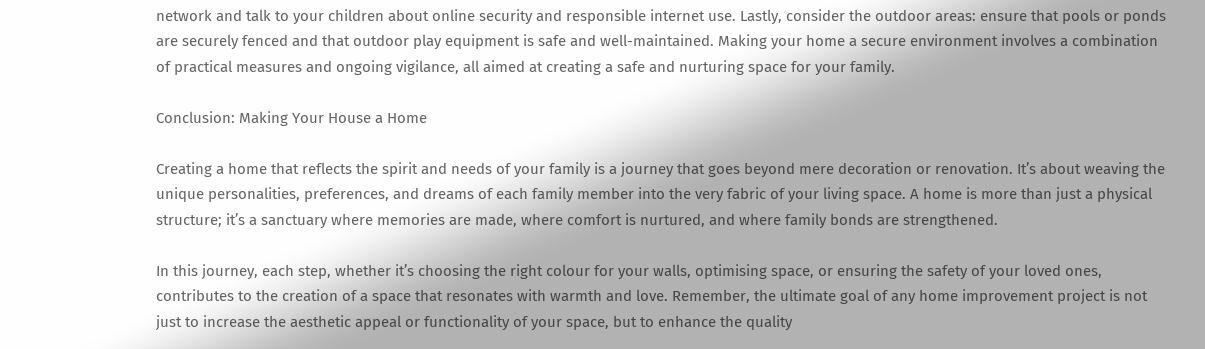network and talk to your children about online security and responsible internet use. Lastly, consider the outdoor areas: ensure that pools or ponds are securely fenced and that outdoor play equipment is safe and well-maintained. Making your home a secure environment involves a combination of practical measures and ongoing vigilance, all aimed at creating a safe and nurturing space for your family.

Conclusion: Making Your House a Home

Creating a home that reflects the spirit and needs of your family is a journey that goes beyond mere decoration or renovation. It’s about weaving the unique personalities, preferences, and dreams of each family member into the very fabric of your living space. A home is more than just a physical structure; it’s a sanctuary where memories are made, where comfort is nurtured, and where family bonds are strengthened.

In this journey, each step, whether it’s choosing the right colour for your walls, optimising space, or ensuring the safety of your loved ones, contributes to the creation of a space that resonates with warmth and love. Remember, the ultimate goal of any home improvement project is not just to increase the aesthetic appeal or functionality of your space, but to enhance the quality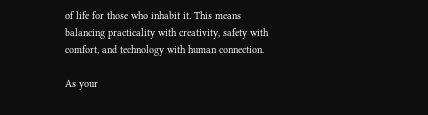of life for those who inhabit it. This means balancing practicality with creativity, safety with comfort, and technology with human connection.

As your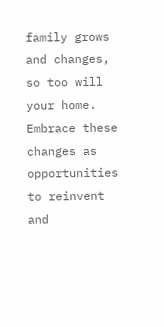family grows and changes, so too will your home. Embrace these changes as opportunities to reinvent and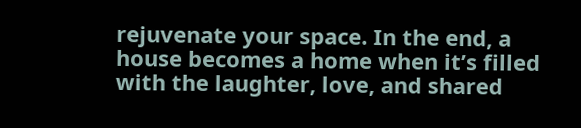rejuvenate your space. In the end, a house becomes a home when it’s filled with the laughter, love, and shared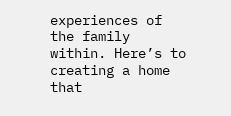experiences of the family within. Here’s to creating a home that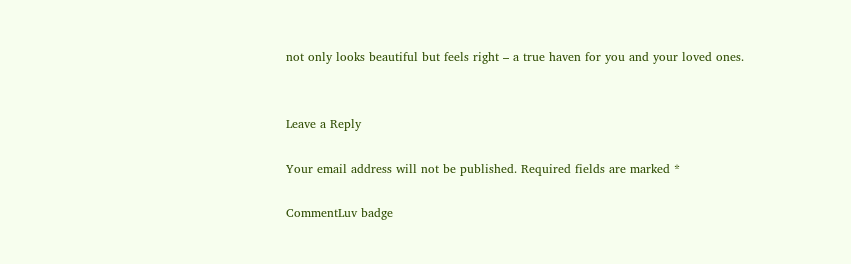not only looks beautiful but feels right – a true haven for you and your loved ones.


Leave a Reply

Your email address will not be published. Required fields are marked *

CommentLuv badge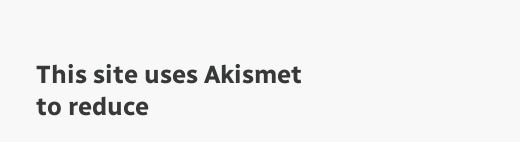This site uses Akismet to reduce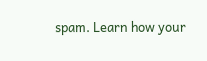spam. Learn how your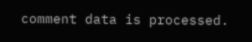comment data is processed.